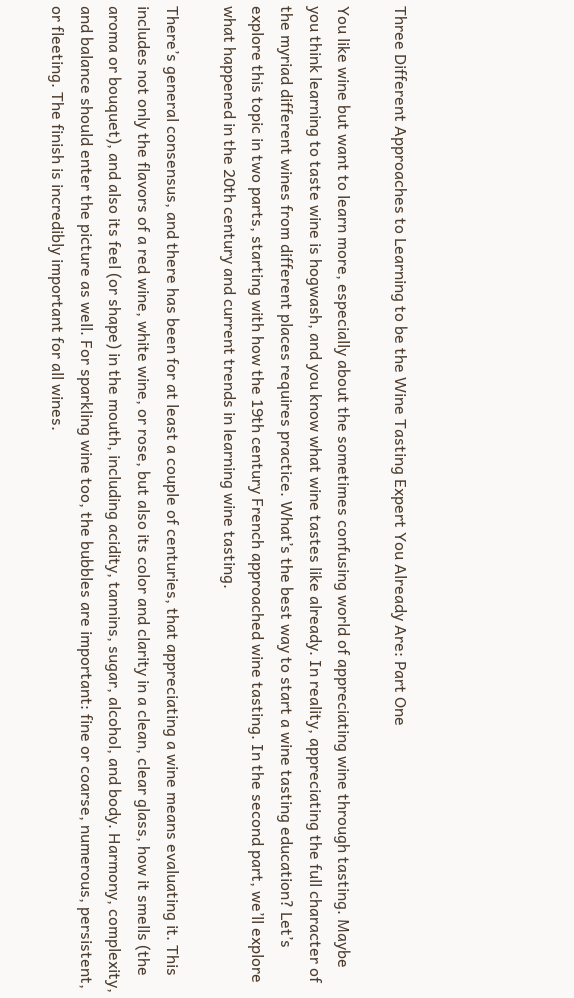Three Different Approaches to Learning to be the Wine Tasting Expert You Already Are: Part One

You like wine but want to learn more, especially about the sometimes confusing world of appreciating wine through tasting. Maybe you think learning to taste wine is hogwash, and you know what wine tastes like already. In reality, appreciating the full character of the myriad different wines from different places requires practice. What’s the best way to start a wine tasting education? Let’s explore this topic in two parts, starting with how the 19th century French approached wine tasting. In the second part, we’ll explore what happened in the 20th century and current trends in learning wine tasting.

There’s general consensus, and there has been for at least a couple of centuries, that appreciating a wine means evaluating it. This includes not only the flavors of a red wine, white wine, or rose, but also its color and clarity in a clean, clear glass, how it smells (the aroma or bouquet), and also its feel (or shape) in the mouth, including acidity, tannins, sugar, alcohol, and body. Harmony, complexity, and balance should enter the picture as well. For sparkling wine too, the bubbles are important: fine or coarse, numerous, persistent, or fleeting. The finish is incredibly important for all wines.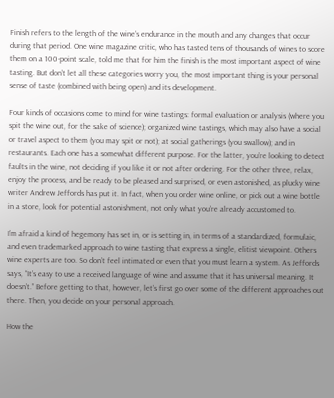Finish refers to the length of the wine’s endurance in the mouth and any changes that occur during that period. One wine magazine critic, who has tasted tens of thousands of wines to score them on a 100-point scale, told me that for him the finish is the most important aspect of wine tasting. But don’t let all these categories worry you, the most important thing is your personal sense of taste (combined with being open) and its development.

Four kinds of occasions come to mind for wine tastings: formal evaluation or analysis (where you spit the wine out, for the sake of science); organized wine tastings, which may also have a social or travel aspect to them (you may spit or not); at social gatherings (you swallow); and in restaurants. Each one has a somewhat different purpose. For the latter, you’re looking to detect faults in the wine, not deciding if you like it or not after ordering. For the other three, relax, enjoy the process, and be ready to be pleased and surprised, or even astonished, as plucky wine writer Andrew Jeffords has put it. In fact, when you order wine online, or pick out a wine bottle in a store, look for potential astonishment, not only what you’re already accustomed to.

I’m afraid a kind of hegemony has set in, or is setting in, in terms of a standardized, formulaic, and even trademarked approach to wine tasting that express a single, elitist viewpoint. Others wine experts are too. So don’t feel intimated or even that you must learn a system. As Jeffords says, “It’s easy to use a received language of wine and assume that it has universal meaning. It doesn’t.” Before getting to that, however, let’s first go over some of the different approaches out there. Then, you decide on your personal approach.

How the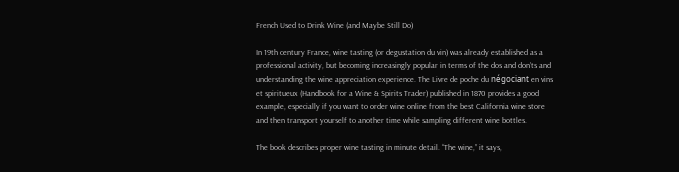French Used to Drink Wine (and Maybe Still Do)

In 19th century France, wine tasting (or degustation du vin) was already established as a professional activity, but becoming increasingly popular in terms of the dos and don’ts and understanding the wine appreciation experience. The Livre de poche du négociant en vins et spiritueux (Handbook for a Wine & Spirits Trader) published in 1870 provides a good example, especially if you want to order wine online from the best California wine store and then transport yourself to another time while sampling different wine bottles.

The book describes proper wine tasting in minute detail. “The wine,” it says,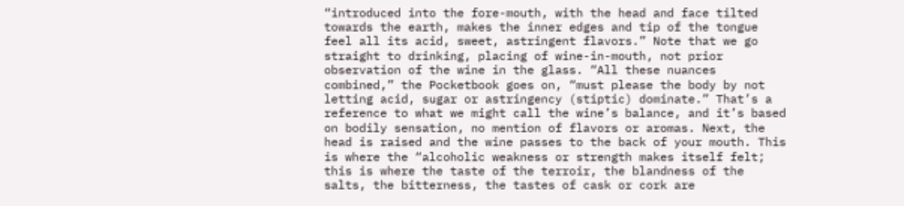“introduced into the fore-mouth, with the head and face tilted towards the earth, makes the inner edges and tip of the tongue feel all its acid, sweet, astringent flavors.” Note that we go straight to drinking, placing of wine-in-mouth, not prior observation of the wine in the glass. “All these nuances combined,” the Pocketbook goes on, “must please the body by not letting acid, sugar or astringency (stiptic) dominate.” That’s a reference to what we might call the wine’s balance, and it’s based on bodily sensation, no mention of flavors or aromas. Next, the head is raised and the wine passes to the back of your mouth. This is where the “alcoholic weakness or strength makes itself felt; this is where the taste of the terroir, the blandness of the salts, the bitterness, the tastes of cask or cork are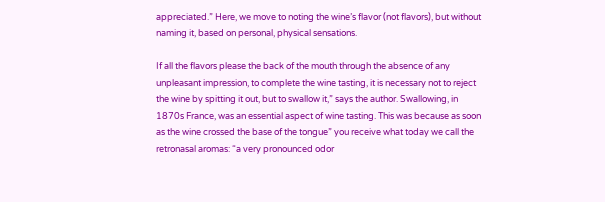appreciated.” Here, we move to noting the wine’s flavor (not flavors), but without naming it, based on personal, physical sensations.

If all the flavors please the back of the mouth through the absence of any unpleasant impression, to complete the wine tasting, it is necessary not to reject the wine by spitting it out, but to swallow it,” says the author. Swallowing, in 1870s France, was an essential aspect of wine tasting. This was because as soon as the wine crossed the base of the tongue” you receive what today we call the retronasal aromas: “a very pronounced odor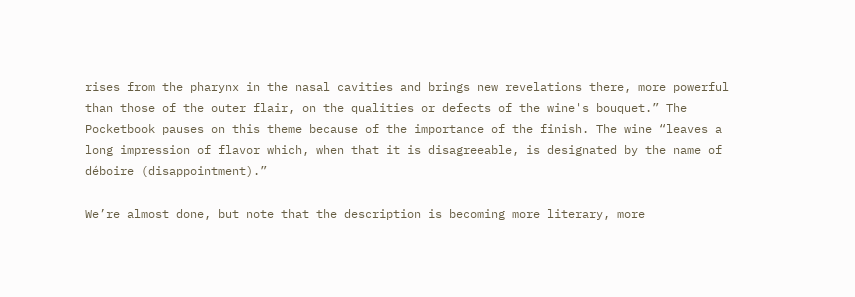rises from the pharynx in the nasal cavities and brings new revelations there, more powerful than those of the outer flair, on the qualities or defects of the wine's bouquet.” The Pocketbook pauses on this theme because of the importance of the finish. The wine “leaves a long impression of flavor which, when that it is disagreeable, is designated by the name of déboire (disappointment).”

We’re almost done, but note that the description is becoming more literary, more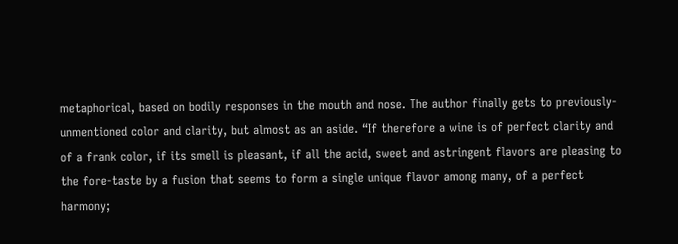metaphorical, based on bodily responses in the mouth and nose. The author finally gets to previously-unmentioned color and clarity, but almost as an aside. “If therefore a wine is of perfect clarity and of a frank color, if its smell is pleasant, if all the acid, sweet and astringent flavors are pleasing to the fore-taste by a fusion that seems to form a single unique flavor among many, of a perfect harmony;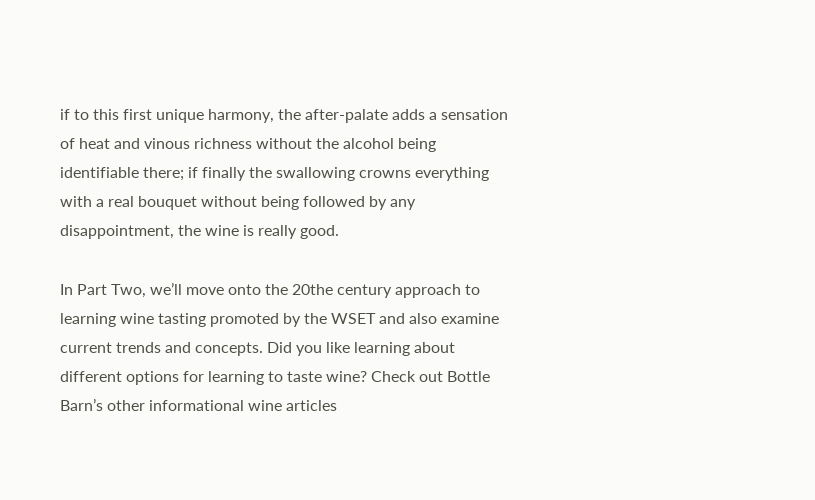if to this first unique harmony, the after-palate adds a sensation of heat and vinous richness without the alcohol being identifiable there; if finally the swallowing crowns everything with a real bouquet without being followed by any disappointment, the wine is really good.

In Part Two, we’ll move onto the 20the century approach to learning wine tasting promoted by the WSET and also examine current trends and concepts. Did you like learning about different options for learning to taste wine? Check out Bottle Barn’s other informational wine articles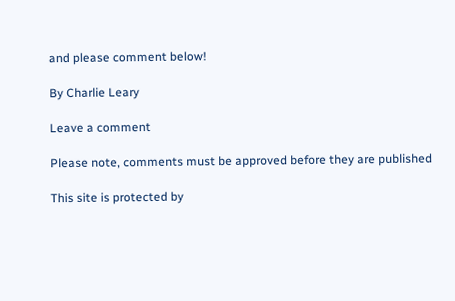and please comment below!

By Charlie Leary

Leave a comment

Please note, comments must be approved before they are published

This site is protected by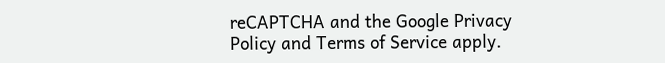reCAPTCHA and the Google Privacy Policy and Terms of Service apply.